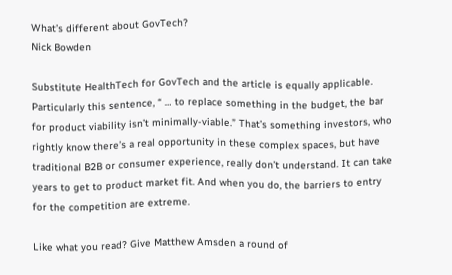What’s different about GovTech?
Nick Bowden

Substitute HealthTech for GovTech and the article is equally applicable. Particularly this sentence, “ … to replace something in the budget, the bar for product viability isn’t minimally-viable.” That’s something investors, who rightly know there’s a real opportunity in these complex spaces, but have traditional B2B or consumer experience, really don’t understand. It can take years to get to product market fit. And when you do, the barriers to entry for the competition are extreme.

Like what you read? Give Matthew Amsden a round of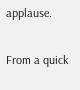applause.

From a quick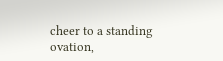cheer to a standing ovation,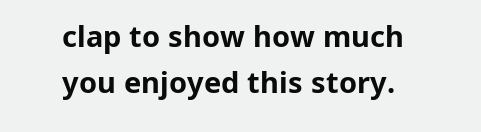clap to show how much you enjoyed this story.